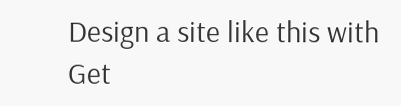Design a site like this with
Get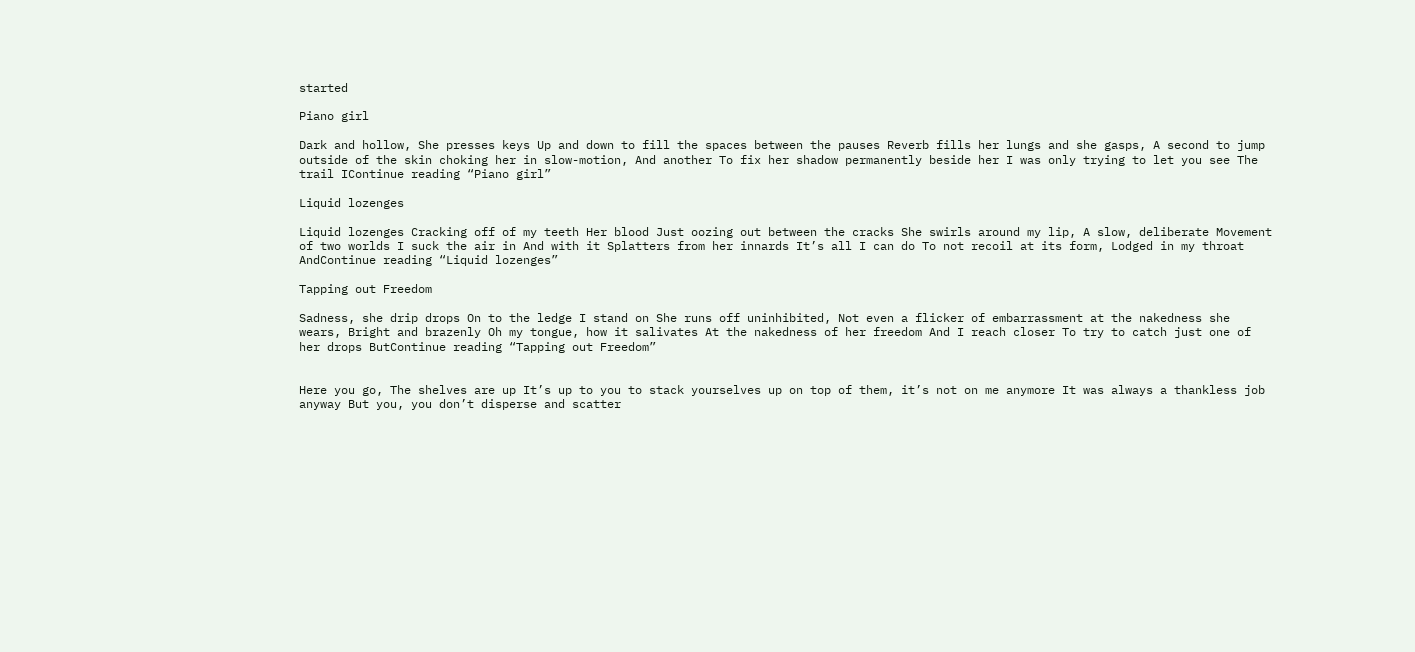started

Piano girl

Dark and hollow, She presses keys Up and down to fill the spaces between the pauses Reverb fills her lungs and she gasps, A second to jump outside of the skin choking her in slow-motion, And another To fix her shadow permanently beside her I was only trying to let you see The trail IContinue reading “Piano girl”

Liquid lozenges

Liquid lozenges Cracking off of my teeth Her blood Just oozing out between the cracks She swirls around my lip, A slow, deliberate Movement of two worlds I suck the air in And with it Splatters from her innards It’s all I can do To not recoil at its form, Lodged in my throat AndContinue reading “Liquid lozenges”

Tapping out Freedom

Sadness, she drip drops On to the ledge I stand on She runs off uninhibited, Not even a flicker of embarrassment at the nakedness she wears, Bright and brazenly Oh my tongue, how it salivates At the nakedness of her freedom And I reach closer To try to catch just one of her drops ButContinue reading “Tapping out Freedom”


Here you go, The shelves are up It’s up to you to stack yourselves up on top of them, it’s not on me anymore It was always a thankless job anyway But you, you don’t disperse and scatter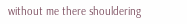without me there shouldering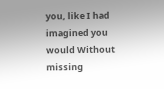you, like I had imagined you would Without missing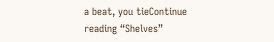a beat, you tieContinue reading “Shelves”